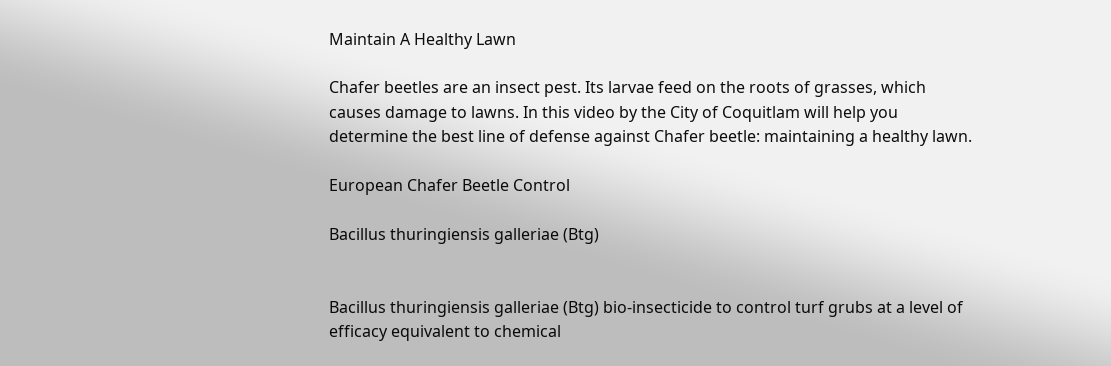Maintain A Healthy Lawn

Chafer beetles are an insect pest. Its larvae feed on the roots of grasses, which causes damage to lawns. In this video by the City of Coquitlam will help you determine the best line of defense against Chafer beetle: maintaining a healthy lawn.

European Chafer Beetle Control

Bacillus thuringiensis galleriae (Btg)


Bacillus thuringiensis galleriae (Btg) bio-insecticide to control turf grubs at a level of efficacy equivalent to chemical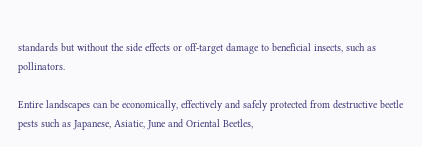standards but without the side effects or off-target damage to beneficial insects, such as pollinators.

Entire landscapes can be economically, effectively and safely protected from destructive beetle pests such as Japanese, Asiatic, June and Oriental Beetles,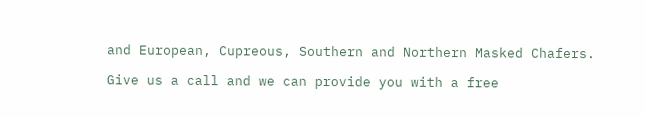and European, Cupreous, Southern and Northern Masked Chafers.

Give us a call and we can provide you with a free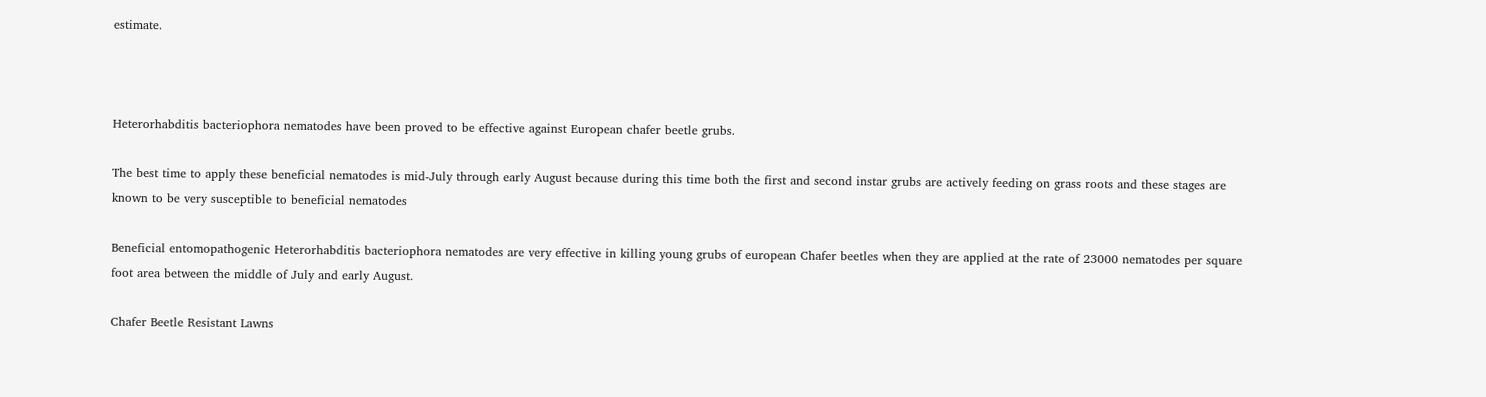estimate.



Heterorhabditis bacteriophora nematodes have been proved to be effective against European chafer beetle grubs.

The best time to apply these beneficial nematodes is mid-July through early August because during this time both the first and second instar grubs are actively feeding on grass roots and these stages are known to be very susceptible to beneficial nematodes

Beneficial entomopathogenic Heterorhabditis bacteriophora nematodes are very effective in killing young grubs of european Chafer beetles when they are applied at the rate of 23000 nematodes per square foot area between the middle of July and early August.

Chafer Beetle Resistant Lawns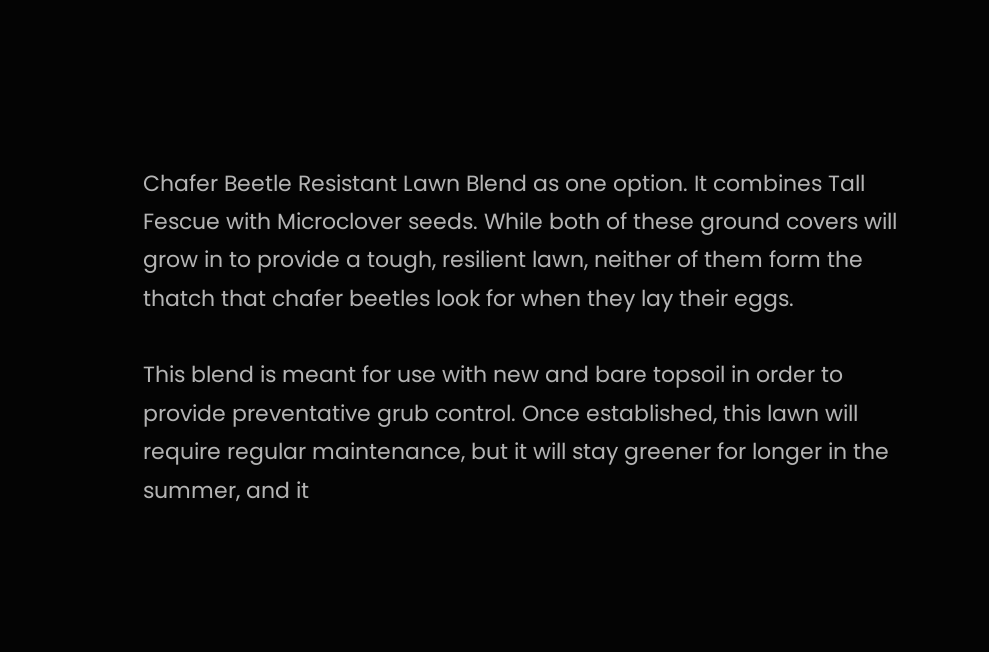Chafer Beetle Resistant Lawn Blend as one option. It combines Tall Fescue with Microclover seeds. While both of these ground covers will grow in to provide a tough, resilient lawn, neither of them form the thatch that chafer beetles look for when they lay their eggs.

This blend is meant for use with new and bare topsoil in order to provide preventative grub control. Once established, this lawn will require regular maintenance, but it will stay greener for longer in the summer, and it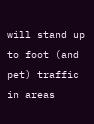will stand up to foot (and pet) traffic in areas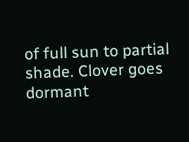of full sun to partial shade. Clover goes dormant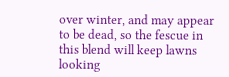over winter, and may appear to be dead, so the fescue in this blend will keep lawns looking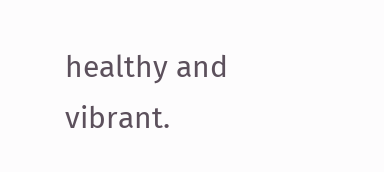healthy and vibrant.